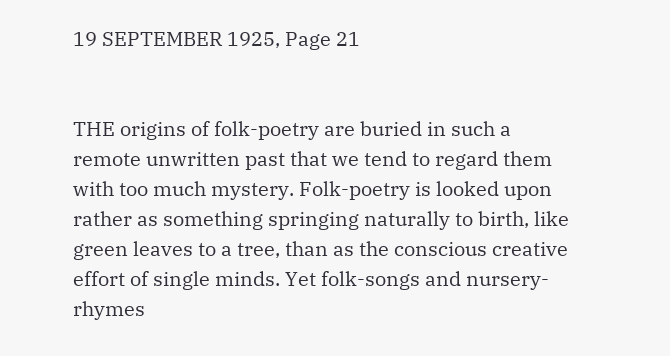19 SEPTEMBER 1925, Page 21


THE origins of folk-poetry are buried in such a remote unwritten past that we tend to regard them with too much mystery. Folk-poetry is looked upon rather as something springing naturally to birth, like green leaves to a tree, than as the conscious creative effort of single minds. Yet folk-songs and nursery-rhymes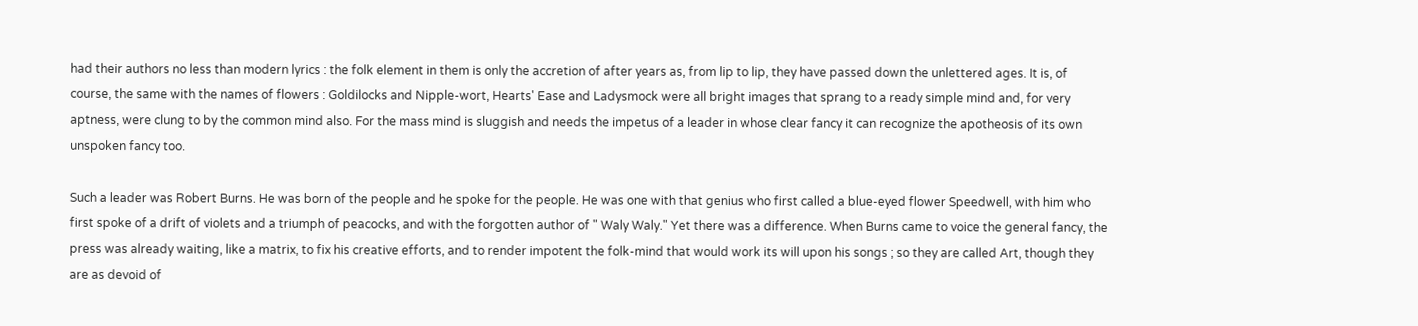had their authors no less than modern lyrics : the folk element in them is only the accretion of after years as, from lip to lip, they have passed down the unlettered ages. It is, of course, the same with the names of flowers : Goldilocks and Nipple-wort, Hearts' Ease and Ladysmock were all bright images that sprang to a ready simple mind and, for very aptness, were clung to by the common mind also. For the mass mind is sluggish and needs the impetus of a leader in whose clear fancy it can recognize the apotheosis of its own unspoken fancy too.

Such a leader was Robert Burns. He was born of the people and he spoke for the people. He was one with that genius who first called a blue-eyed flower Speedwell, with him who first spoke of a drift of violets and a triumph of peacocks, and with the forgotten author of " Waly Waly." Yet there was a difference. When Burns came to voice the general fancy, the press was already waiting, like a matrix, to fix his creative efforts, and to render impotent the folk-mind that would work its will upon his songs ; so they are called Art, though they are as devoid of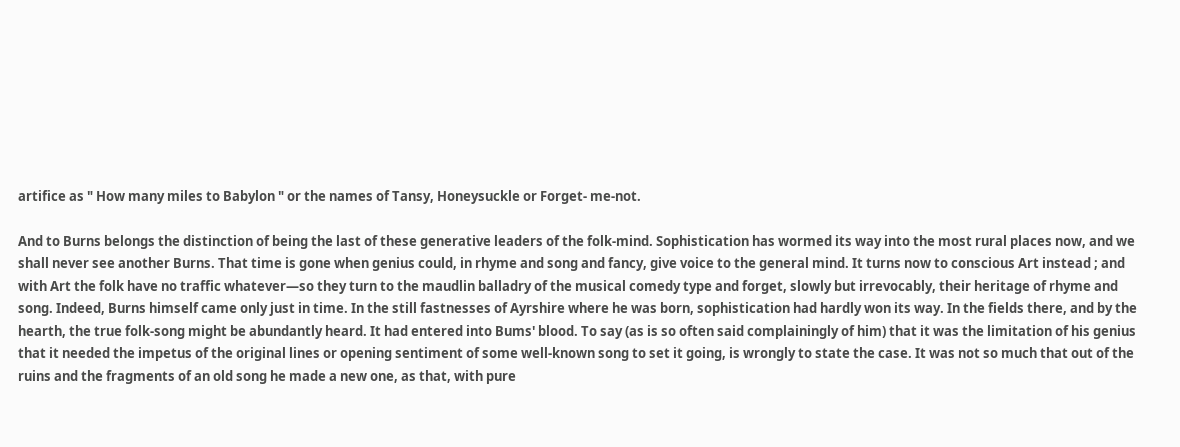artifice as " How many miles to Babylon " or the names of Tansy, Honeysuckle or Forget- me-not.

And to Burns belongs the distinction of being the last of these generative leaders of the folk-mind. Sophistication has wormed its way into the most rural places now, and we shall never see another Burns. That time is gone when genius could, in rhyme and song and fancy, give voice to the general mind. It turns now to conscious Art instead ; and with Art the folk have no traffic whatever—so they turn to the maudlin balladry of the musical comedy type and forget, slowly but irrevocably, their heritage of rhyme and song. Indeed, Burns himself came only just in time. In the still fastnesses of Ayrshire where he was born, sophistication had hardly won its way. In the fields there, and by the hearth, the true folk-song might be abundantly heard. It had entered into Bums' blood. To say (as is so often said complainingly of him) that it was the limitation of his genius that it needed the impetus of the original lines or opening sentiment of some well-known song to set it going, is wrongly to state the case. It was not so much that out of the ruins and the fragments of an old song he made a new one, as that, with pure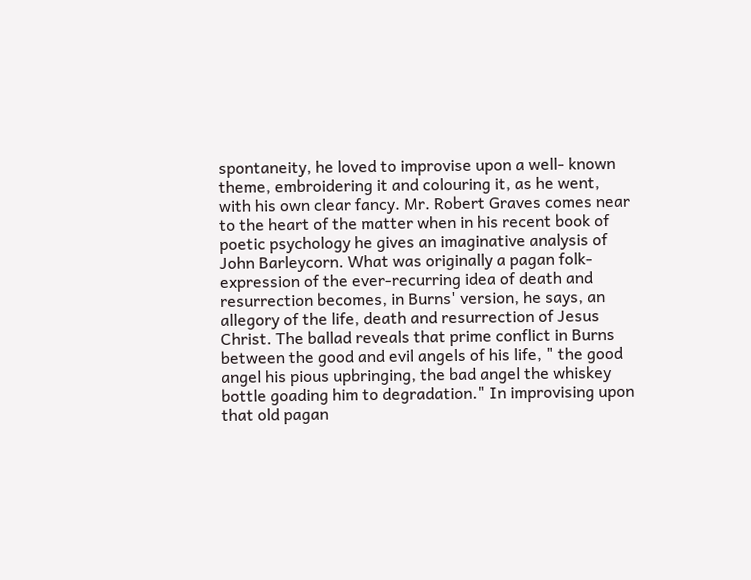spontaneity, he loved to improvise upon a well- known theme, embroidering it and colouring it, as he went, with his own clear fancy. Mr. Robert Graves comes near to the heart of the matter when in his recent book of poetic psychology he gives an imaginative analysis of John Barleycorn. What was originally a pagan folk-expression of the ever-recurring idea of death and resurrection becomes, in Burns' version, he says, an allegory of the life, death and resurrection of Jesus Christ. The ballad reveals that prime conflict in Burns between the good and evil angels of his life, " the good angel his pious upbringing, the bad angel the whiskey bottle goading him to degradation." In improvising upon that old pagan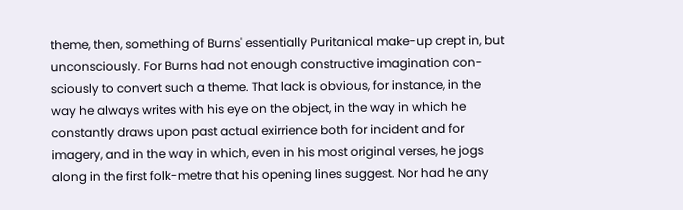theme, then, something of Burns' essentially Puritanical make-up crept in, but unconsciously. For Burns had not enough constructive imagination con- sciously to convert such a theme. That lack is obvious, for instance, in the way he always writes with his eye on the object, in the way in which he constantly draws upon past actual exirrience both for incident and for imagery, and in the way in which, even in his most original verses, he jogs along in the first folk-metre that his opening lines suggest. Nor had he any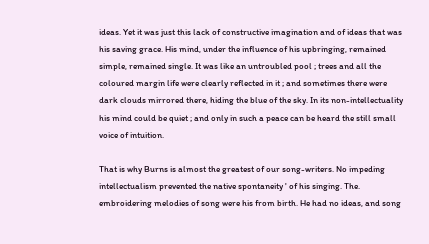ideas. Yet it was just this lack of constructive imagination and of ideas that was his saving grace. His mind, under the influence of his upbringing, remained simple, remained single. It was like an untroubled pool ; trees and all the coloured margin life were clearly reflected in it ; and sometimes there were dark clouds mirrored there, hiding the blue of the sky. In its non-intellectuality his mind could be quiet ; and only in such a peace can be heard the still small voice of intuition.

That is why Burns is almost the greatest of our song-writers. No impeding intellectualism prevented the native spontaneity ' of his singing. The. embroidering melodies of song were his from birth. He had no ideas, and song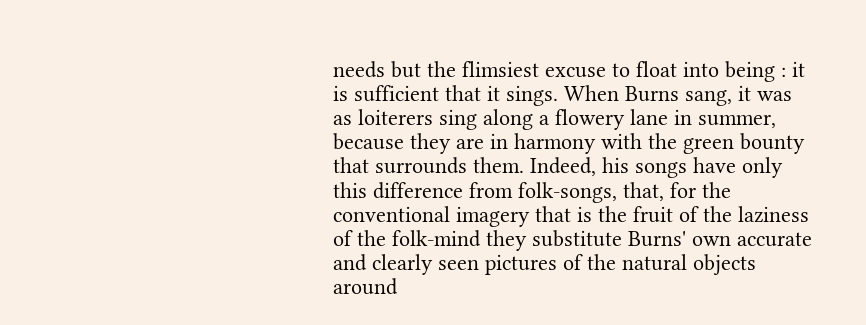needs but the flimsiest excuse to float into being : it is sufficient that it sings. When Burns sang, it was as loiterers sing along a flowery lane in summer, because they are in harmony with the green bounty that surrounds them. Indeed, his songs have only this difference from folk-songs, that, for the conventional imagery that is the fruit of the laziness of the folk-mind they substitute Burns' own accurate and clearly seen pictures of the natural objects around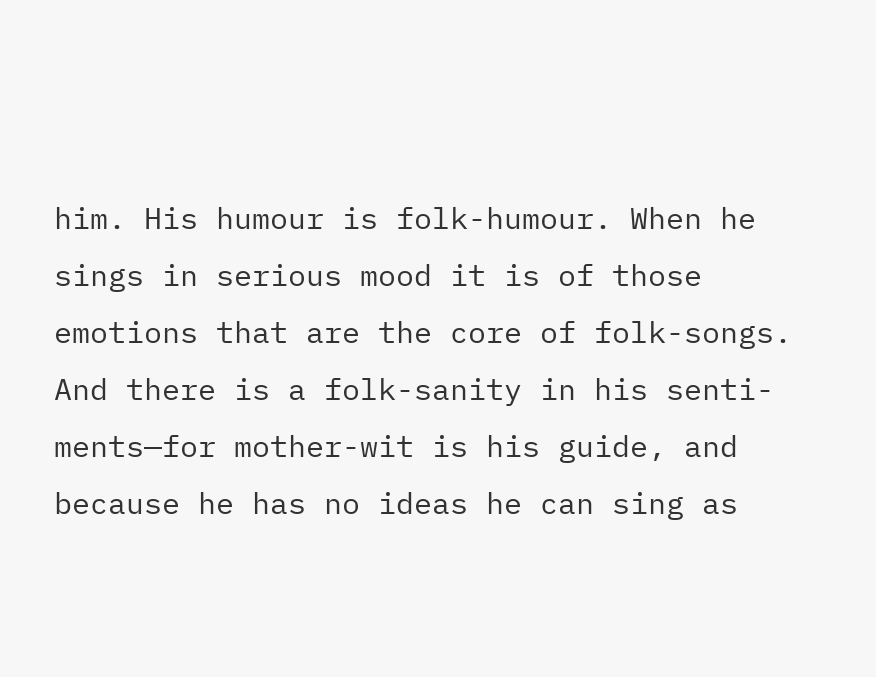him. His humour is folk-humour. When he sings in serious mood it is of those emotions that are the core of folk-songs. And there is a folk-sanity in his senti- ments—for mother-wit is his guide, and because he has no ideas he can sing as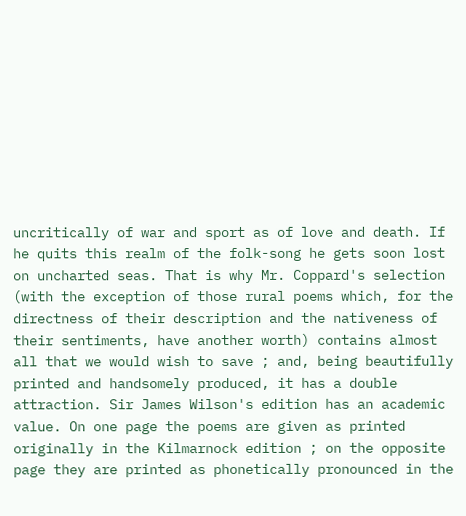uncritically of war and sport as of love and death. If he quits this realm of the folk-song he gets soon lost on uncharted seas. That is why Mr. Coppard's selection (with the exception of those rural poems which, for the directness of their description and the nativeness of their sentiments, have another worth) contains almost all that we would wish to save ; and, being beautifully printed and handsomely produced, it has a double attraction. Sir James Wilson's edition has an academic value. On one page the poems are given as printed originally in the Kilmarnock edition ; on the opposite page they are printed as phonetically pronounced in the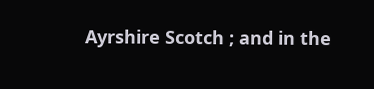Ayrshire Scotch ; and in the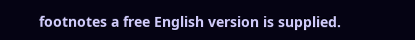footnotes a free English version is supplied.